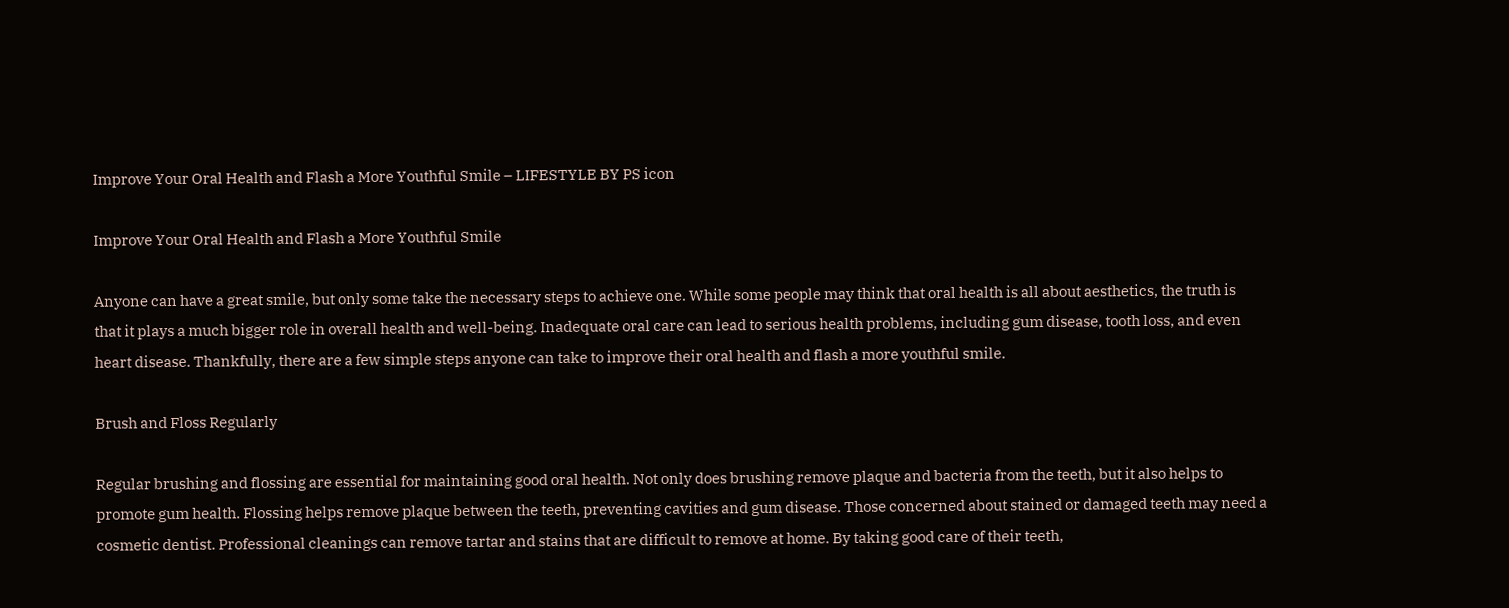Improve Your Oral Health and Flash a More Youthful Smile – LIFESTYLE BY PS icon

Improve Your Oral Health and Flash a More Youthful Smile

Anyone can have a great smile, but only some take the necessary steps to achieve one. While some people may think that oral health is all about aesthetics, the truth is that it plays a much bigger role in overall health and well-being. Inadequate oral care can lead to serious health problems, including gum disease, tooth loss, and even heart disease. Thankfully, there are a few simple steps anyone can take to improve their oral health and flash a more youthful smile.

Brush and Floss Regularly

Regular brushing and flossing are essential for maintaining good oral health. Not only does brushing remove plaque and bacteria from the teeth, but it also helps to promote gum health. Flossing helps remove plaque between the teeth, preventing cavities and gum disease. Those concerned about stained or damaged teeth may need a cosmetic dentist. Professional cleanings can remove tartar and stains that are difficult to remove at home. By taking good care of their teeth,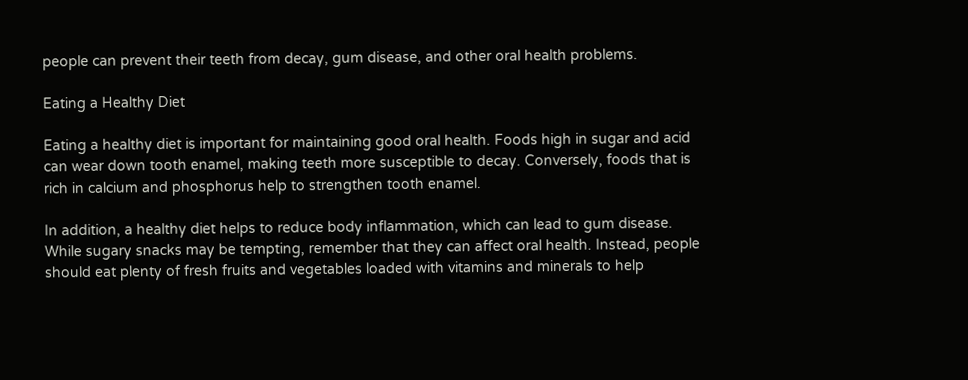people can prevent their teeth from decay, gum disease, and other oral health problems.

Eating a Healthy Diet

Eating a healthy diet is important for maintaining good oral health. Foods high in sugar and acid can wear down tooth enamel, making teeth more susceptible to decay. Conversely, foods that is rich in calcium and phosphorus help to strengthen tooth enamel.

In addition, a healthy diet helps to reduce body inflammation, which can lead to gum disease. While sugary snacks may be tempting, remember that they can affect oral health. Instead, people should eat plenty of fresh fruits and vegetables loaded with vitamins and minerals to help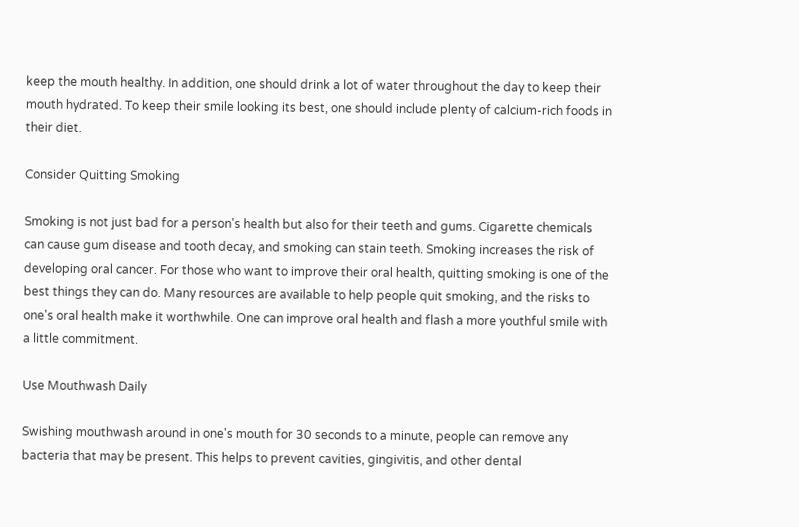keep the mouth healthy. In addition, one should drink a lot of water throughout the day to keep their mouth hydrated. To keep their smile looking its best, one should include plenty of calcium-rich foods in their diet.

Consider Quitting Smoking

Smoking is not just bad for a person's health but also for their teeth and gums. Cigarette chemicals can cause gum disease and tooth decay, and smoking can stain teeth. Smoking increases the risk of developing oral cancer. For those who want to improve their oral health, quitting smoking is one of the best things they can do. Many resources are available to help people quit smoking, and the risks to one's oral health make it worthwhile. One can improve oral health and flash a more youthful smile with a little commitment.

Use Mouthwash Daily

Swishing mouthwash around in one's mouth for 30 seconds to a minute, people can remove any bacteria that may be present. This helps to prevent cavities, gingivitis, and other dental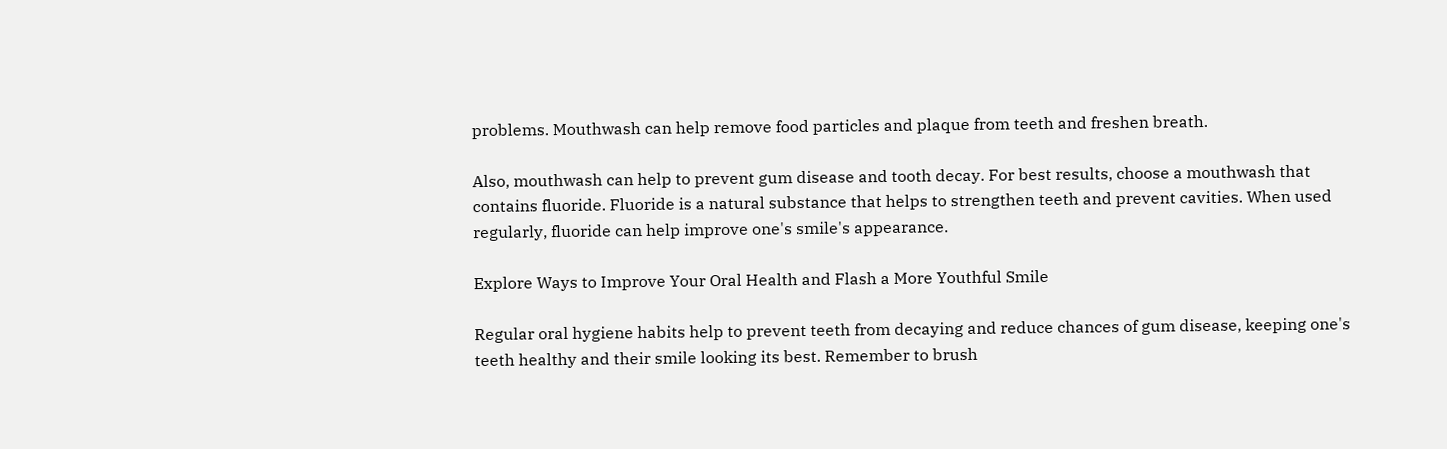problems. Mouthwash can help remove food particles and plaque from teeth and freshen breath.

Also, mouthwash can help to prevent gum disease and tooth decay. For best results, choose a mouthwash that contains fluoride. Fluoride is a natural substance that helps to strengthen teeth and prevent cavities. When used regularly, fluoride can help improve one's smile's appearance.

Explore Ways to Improve Your Oral Health and Flash a More Youthful Smile

Regular oral hygiene habits help to prevent teeth from decaying and reduce chances of gum disease, keeping one's teeth healthy and their smile looking its best. Remember to brush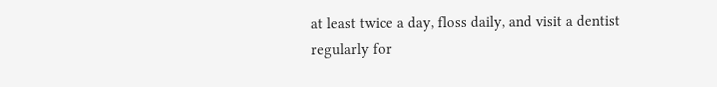at least twice a day, floss daily, and visit a dentist regularly for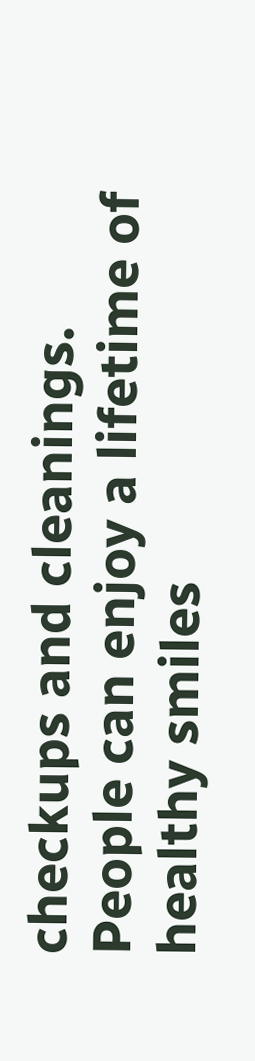checkups and cleanings. People can enjoy a lifetime of healthy smiles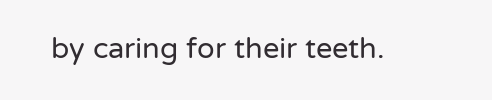by caring for their teeth.